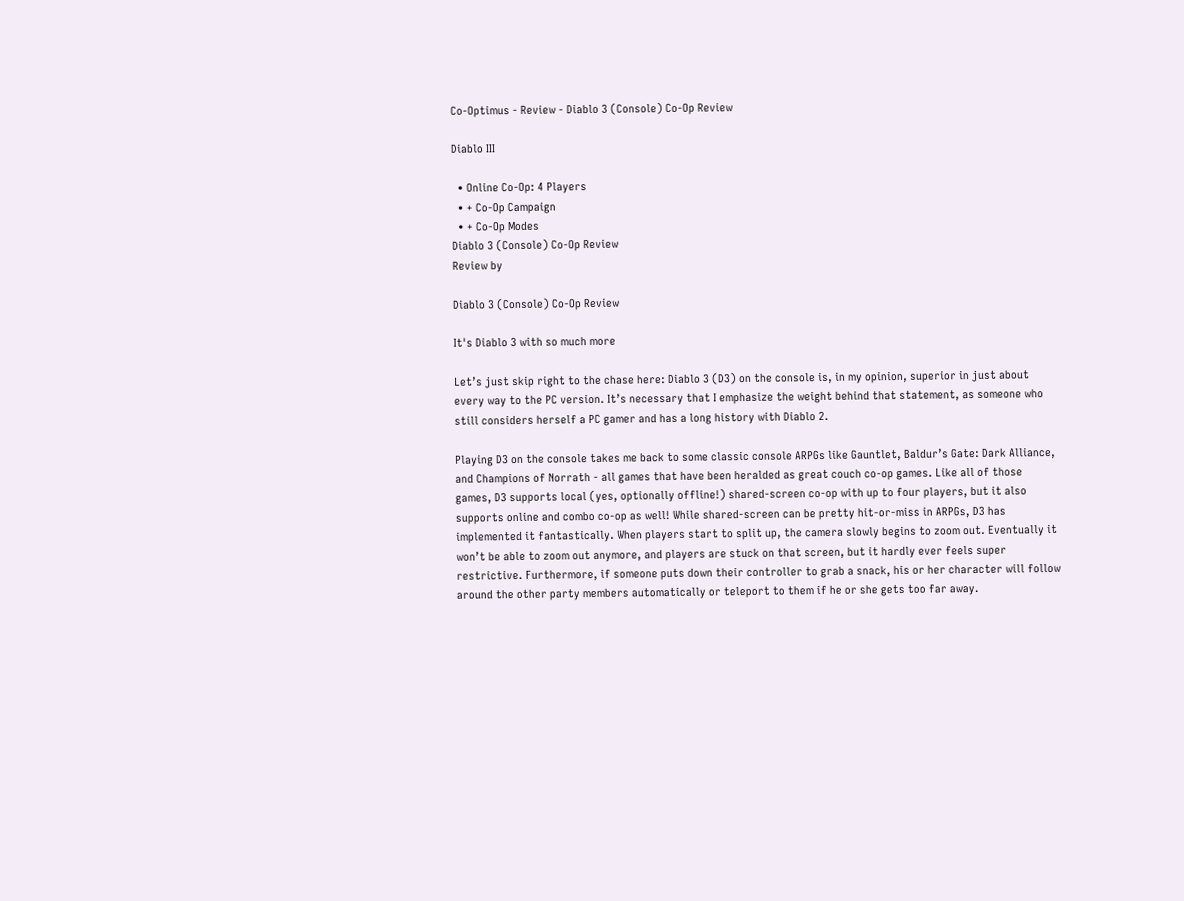Co-Optimus - Review - Diablo 3 (Console) Co-Op Review

Diablo III

  • Online Co-Op: 4 Players
  • + Co-Op Campaign
  • + Co-Op Modes
Diablo 3 (Console) Co-Op Review
Review by

Diablo 3 (Console) Co-Op Review

It's Diablo 3 with so much more

Let’s just skip right to the chase here: Diablo 3 (D3) on the console is, in my opinion, superior in just about every way to the PC version. It’s necessary that I emphasize the weight behind that statement, as someone who still considers herself a PC gamer and has a long history with Diablo 2.

Playing D3 on the console takes me back to some classic console ARPGs like Gauntlet, Baldur’s Gate: Dark Alliance, and Champions of Norrath - all games that have been heralded as great couch co-op games. Like all of those games, D3 supports local (yes, optionally offline!) shared-screen co-op with up to four players, but it also supports online and combo co-op as well! While shared-screen can be pretty hit-or-miss in ARPGs, D3 has implemented it fantastically. When players start to split up, the camera slowly begins to zoom out. Eventually it won’t be able to zoom out anymore, and players are stuck on that screen, but it hardly ever feels super restrictive. Furthermore, if someone puts down their controller to grab a snack, his or her character will follow around the other party members automatically or teleport to them if he or she gets too far away.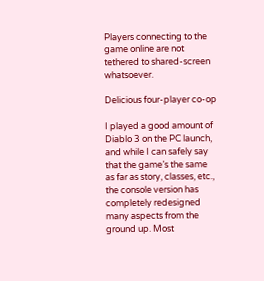Players connecting to the game online are not tethered to shared-screen whatsoever.

Delicious four-player co-op

I played a good amount of Diablo 3 on the PC launch, and while I can safely say that the game’s the same as far as story, classes, etc., the console version has completely redesigned many aspects from the ground up. Most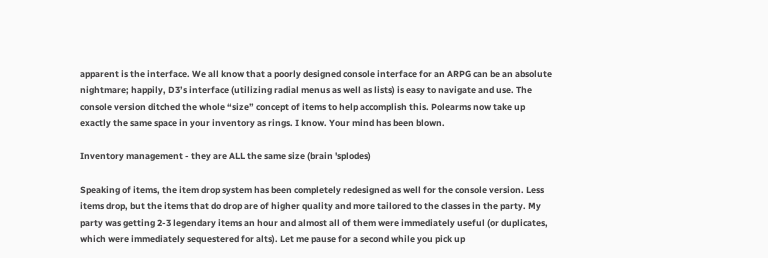apparent is the interface. We all know that a poorly designed console interface for an ARPG can be an absolute nightmare; happily, D3’s interface (utilizing radial menus as well as lists) is easy to navigate and use. The console version ditched the whole “size” concept of items to help accomplish this. Polearms now take up exactly the same space in your inventory as rings. I know. Your mind has been blown.

Inventory management - they are ALL the same size (brain 'splodes)

Speaking of items, the item drop system has been completely redesigned as well for the console version. Less items drop, but the items that do drop are of higher quality and more tailored to the classes in the party. My party was getting 2-3 legendary items an hour and almost all of them were immediately useful (or duplicates, which were immediately sequestered for alts). Let me pause for a second while you pick up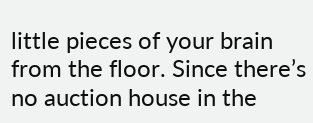little pieces of your brain from the floor. Since there’s no auction house in the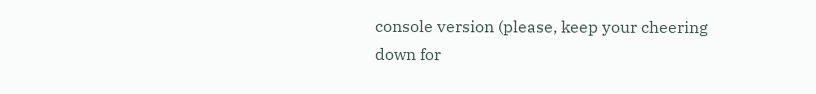console version (please, keep your cheering down for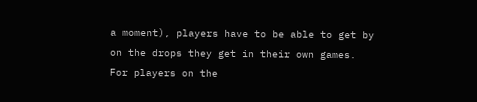a moment), players have to be able to get by on the drops they get in their own games. For players on the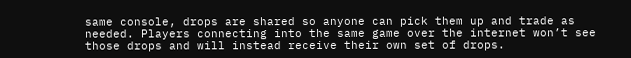same console, drops are shared so anyone can pick them up and trade as needed. Players connecting into the same game over the internet won’t see those drops and will instead receive their own set of drops.